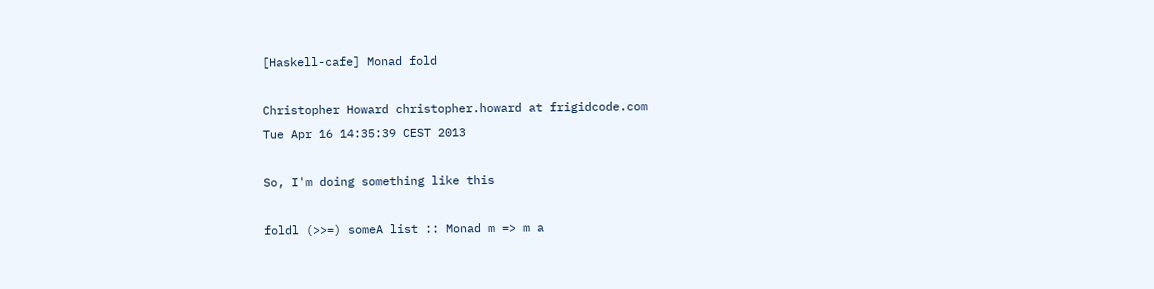[Haskell-cafe] Monad fold

Christopher Howard christopher.howard at frigidcode.com
Tue Apr 16 14:35:39 CEST 2013

So, I'm doing something like this

foldl (>>=) someA list :: Monad m => m a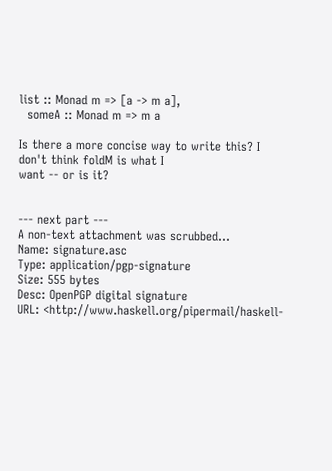list :: Monad m => [a -> m a],
  someA :: Monad m => m a

Is there a more concise way to write this? I don't think foldM is what I
want -- or is it?


--- next part ---
A non-text attachment was scrubbed...
Name: signature.asc
Type: application/pgp-signature
Size: 555 bytes
Desc: OpenPGP digital signature
URL: <http://www.haskell.org/pipermail/haskell-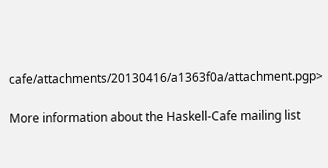cafe/attachments/20130416/a1363f0a/attachment.pgp>

More information about the Haskell-Cafe mailing list